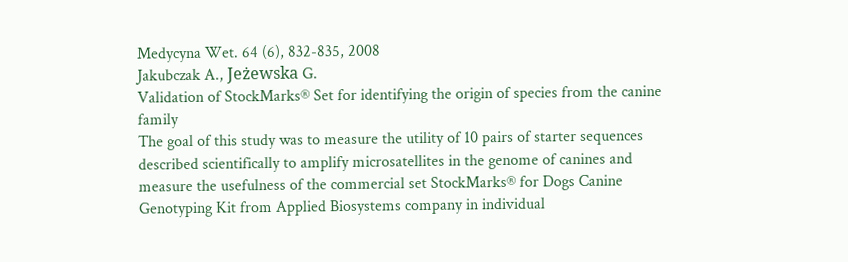Medycyna Wet. 64 (6), 832-835, 2008
Jakubczak A., Jeżewska G.
Validation of StockMarks® Set for identifying the origin of species from the canine family
The goal of this study was to measure the utility of 10 pairs of starter sequences described scientifically to amplify microsatellites in the genome of canines and measure the usefulness of the commercial set StockMarks® for Dogs Canine Genotyping Kit from Applied Biosystems company in individual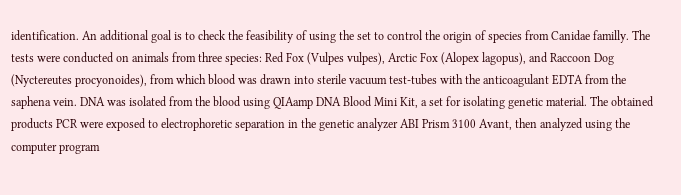identification. An additional goal is to check the feasibility of using the set to control the origin of species from Canidae familly. The tests were conducted on animals from three species: Red Fox (Vulpes vulpes), Arctic Fox (Alopex lagopus), and Raccoon Dog (Nyctereutes procyonoides), from which blood was drawn into sterile vacuum test-tubes with the anticoagulant EDTA from the saphena vein. DNA was isolated from the blood using QIAamp DNA Blood Mini Kit, a set for isolating genetic material. The obtained products PCR were exposed to electrophoretic separation in the genetic analyzer ABI Prism 3100 Avant, then analyzed using the computer program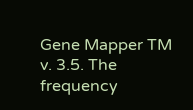Gene Mapper TM v. 3.5. The frequency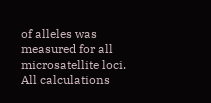of alleles was measured for all microsatellite loci. All calculations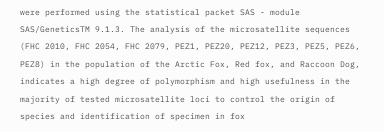were performed using the statistical packet SAS - module SAS/GeneticsTM 9.1.3. The analysis of the microsatellite sequences (FHC 2010, FHC 2054, FHC 2079, PEZ1, PEZ20, PEZ12, PEZ3, PEZ5, PEZ6, PEZ8) in the population of the Arctic Fox, Red fox, and Raccoon Dog, indicates a high degree of polymorphism and high usefulness in the majority of tested microsatellite loci to control the origin of species and identification of specimen in fox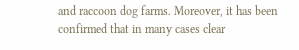and raccoon dog farms. Moreover, it has been confirmed that in many cases clear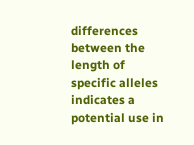differences between the length of specific alleles indicates a potential use in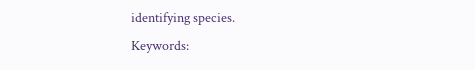identifying species.
Keywords: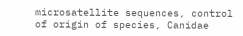microsatellite sequences, control of origin of species, Canidae